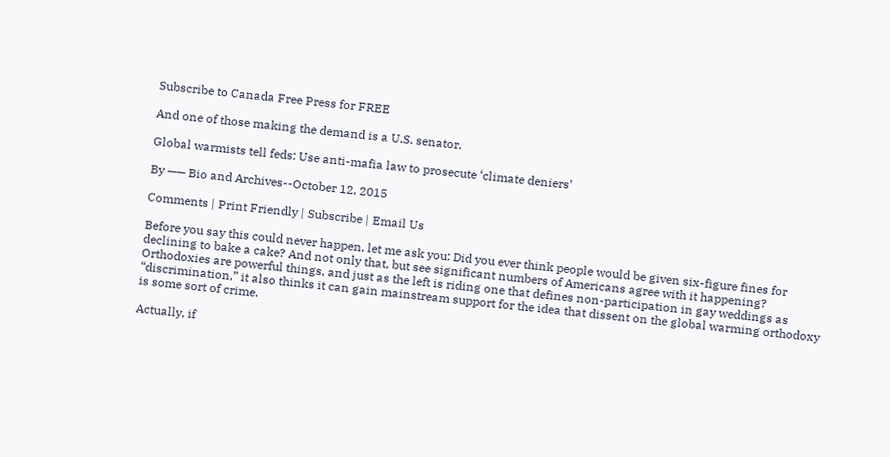Subscribe to Canada Free Press for FREE

And one of those making the demand is a U.S. senator.

Global warmists tell feds: Use anti-mafia law to prosecute ‘climate deniers’

By —— Bio and Archives--October 12, 2015

Comments | Print Friendly | Subscribe | Email Us

Before you say this could never happen, let me ask you: Did you ever think people would be given six-figure fines for declining to bake a cake? And not only that, but see significant numbers of Americans agree with it happening? Orthodoxies are powerful things, and just as the left is riding one that defines non-participation in gay weddings as “discrimination,” it also thinks it can gain mainstream support for the idea that dissent on the global warming orthodoxy is some sort of crime.

Actually, if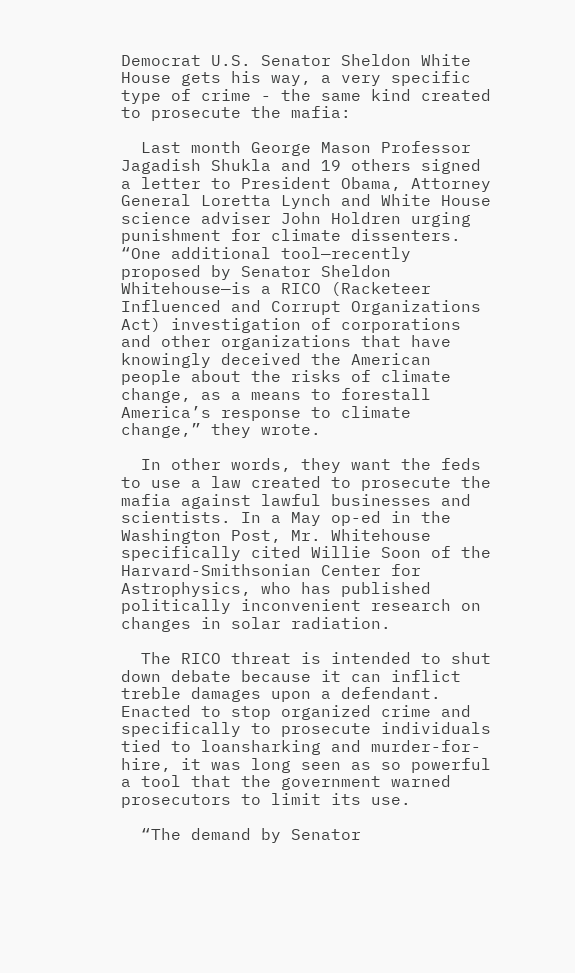Democrat U.S. Senator Sheldon White House gets his way, a very specific type of crime - the same kind created to prosecute the mafia:

  Last month George Mason Professor Jagadish Shukla and 19 others signed a letter to President Obama, Attorney General Loretta Lynch and White House science adviser John Holdren urging punishment for climate dissenters. “One additional tool—recently proposed by Senator Sheldon Whitehouse—is a RICO (Racketeer Influenced and Corrupt Organizations Act) investigation of corporations and other organizations that have knowingly deceived the American people about the risks of climate change, as a means to forestall America’s response to climate change,” they wrote.

  In other words, they want the feds to use a law created to prosecute the mafia against lawful businesses and scientists. In a May op-ed in the Washington Post, Mr. Whitehouse specifically cited Willie Soon of the Harvard-Smithsonian Center for Astrophysics, who has published politically inconvenient research on changes in solar radiation.

  The RICO threat is intended to shut down debate because it can inflict treble damages upon a defendant. Enacted to stop organized crime and specifically to prosecute individuals tied to loansharking and murder-for-hire, it was long seen as so powerful a tool that the government warned prosecutors to limit its use.

  “The demand by Senator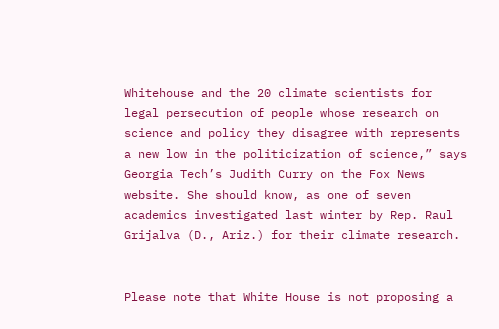Whitehouse and the 20 climate scientists for legal persecution of people whose research on science and policy they disagree with represents a new low in the politicization of science,” says Georgia Tech’s Judith Curry on the Fox News website. She should know, as one of seven academics investigated last winter by Rep. Raul Grijalva (D., Ariz.) for their climate research.


Please note that White House is not proposing a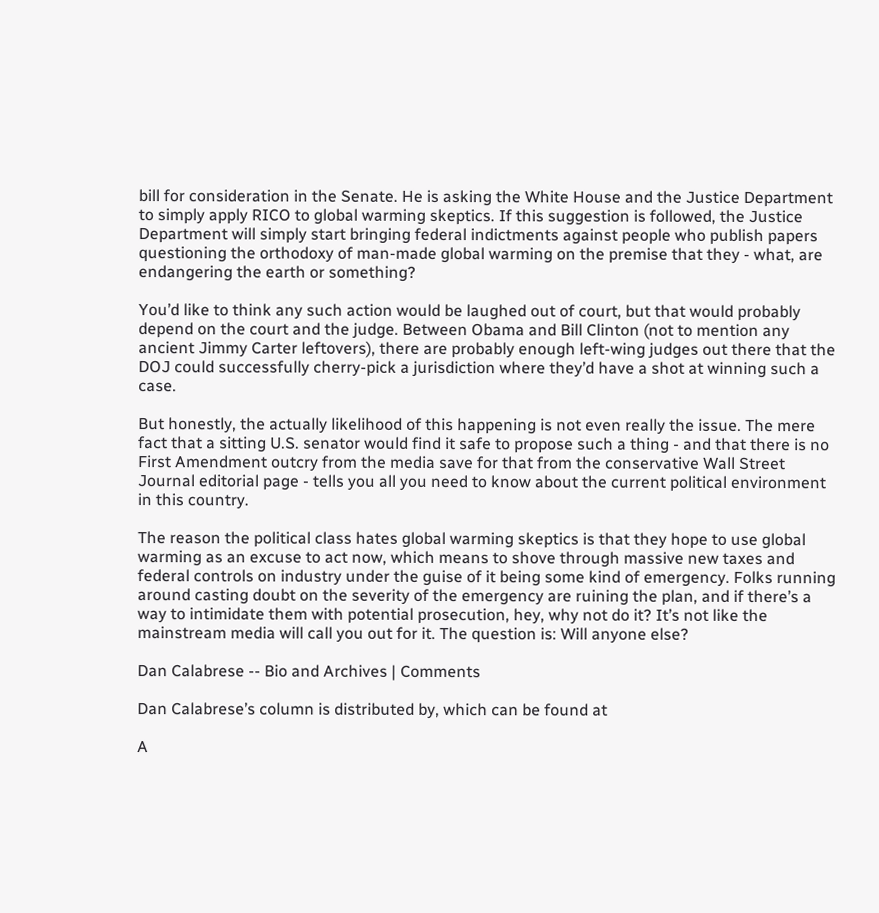bill for consideration in the Senate. He is asking the White House and the Justice Department to simply apply RICO to global warming skeptics. If this suggestion is followed, the Justice Department will simply start bringing federal indictments against people who publish papers questioning the orthodoxy of man-made global warming on the premise that they - what, are endangering the earth or something?

You’d like to think any such action would be laughed out of court, but that would probably depend on the court and the judge. Between Obama and Bill Clinton (not to mention any ancient Jimmy Carter leftovers), there are probably enough left-wing judges out there that the DOJ could successfully cherry-pick a jurisdiction where they’d have a shot at winning such a case.

But honestly, the actually likelihood of this happening is not even really the issue. The mere fact that a sitting U.S. senator would find it safe to propose such a thing - and that there is no First Amendment outcry from the media save for that from the conservative Wall Street Journal editorial page - tells you all you need to know about the current political environment in this country.

The reason the political class hates global warming skeptics is that they hope to use global warming as an excuse to act now, which means to shove through massive new taxes and federal controls on industry under the guise of it being some kind of emergency. Folks running around casting doubt on the severity of the emergency are ruining the plan, and if there’s a way to intimidate them with potential prosecution, hey, why not do it? It’s not like the mainstream media will call you out for it. The question is: Will anyone else?

Dan Calabrese -- Bio and Archives | Comments

Dan Calabrese’s column is distributed by, which can be found at

A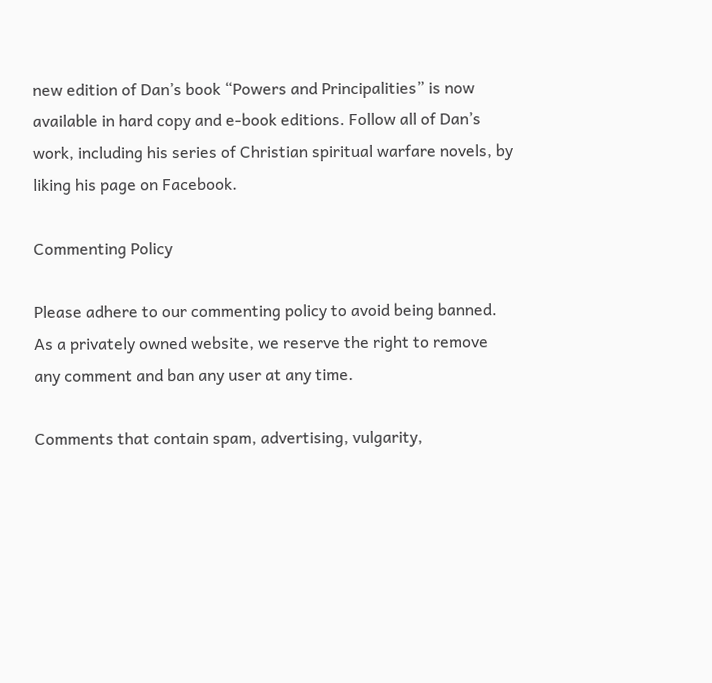new edition of Dan’s book “Powers and Principalities” is now available in hard copy and e-book editions. Follow all of Dan’s work, including his series of Christian spiritual warfare novels, by liking his page on Facebook.

Commenting Policy

Please adhere to our commenting policy to avoid being banned. As a privately owned website, we reserve the right to remove any comment and ban any user at any time.

Comments that contain spam, advertising, vulgarity,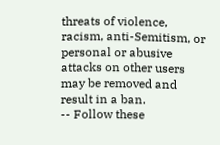threats of violence, racism, anti-Semitism, or personal or abusive attacks on other users may be removed and result in a ban.
-- Follow these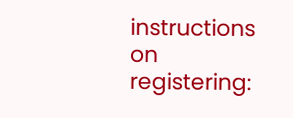instructions on registering: